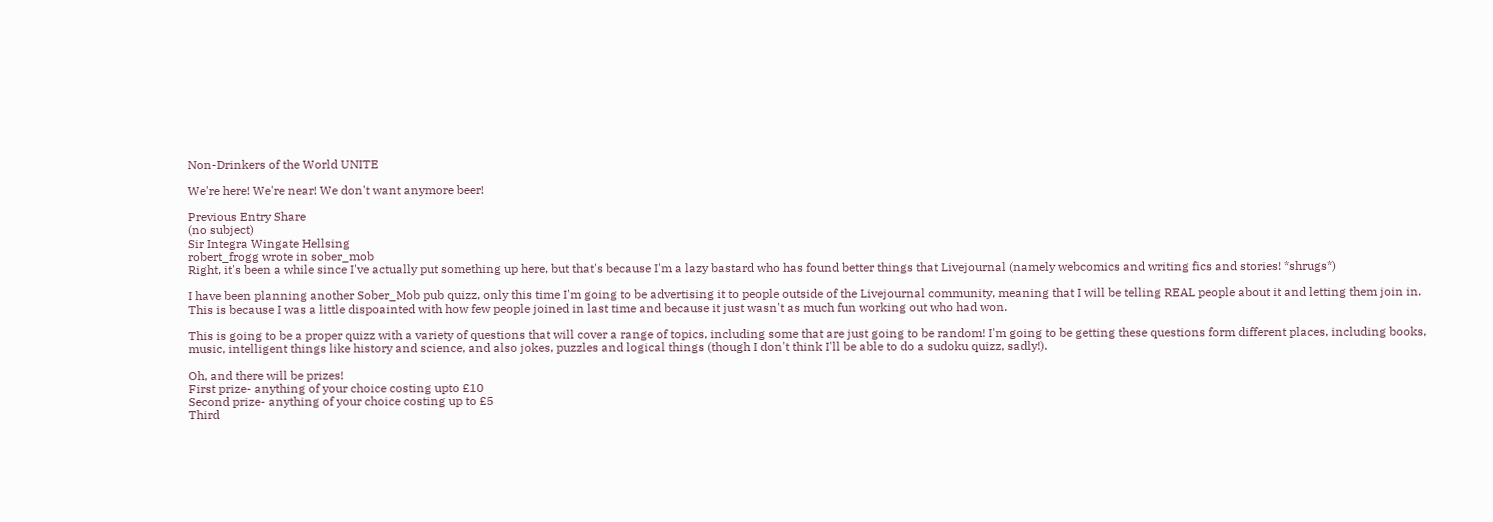Non-Drinkers of the World UNITE

We're here! We're near! We don't want anymore beer!

Previous Entry Share
(no subject)
Sir Integra Wingate Hellsing
robert_frogg wrote in sober_mob
Right, it's been a while since I've actually put something up here, but that's because I'm a lazy bastard who has found better things that Livejournal (namely webcomics and writing fics and stories! *shrugs*)

I have been planning another Sober_Mob pub quizz, only this time I'm going to be advertising it to people outside of the Livejournal community, meaning that I will be telling REAL people about it and letting them join in. This is because I was a little dispoainted with how few people joined in last time and because it just wasn't as much fun working out who had won.

This is going to be a proper quizz with a variety of questions that will cover a range of topics, including some that are just going to be random! I'm going to be getting these questions form different places, including books, music, intelligent things like history and science, and also jokes, puzzles and logical things (though I don't think I'll be able to do a sudoku quizz, sadly!).

Oh, and there will be prizes!
First prize- anything of your choice costing upto £10
Second prize- anything of your choice costing up to £5
Third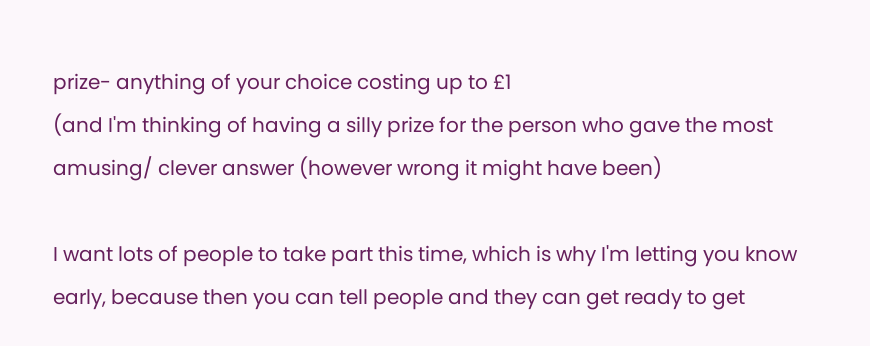prize- anything of your choice costing up to £1
(and I'm thinking of having a silly prize for the person who gave the most amusing/ clever answer (however wrong it might have been)

I want lots of people to take part this time, which is why I'm letting you know early, because then you can tell people and they can get ready to get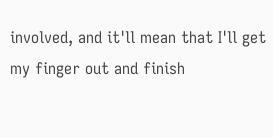involved, and it'll mean that I'll get my finger out and finish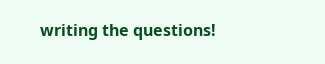writing the questions!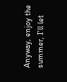Anyway, enjoy the summer, I'll let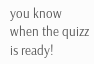you know when the quizz is ready!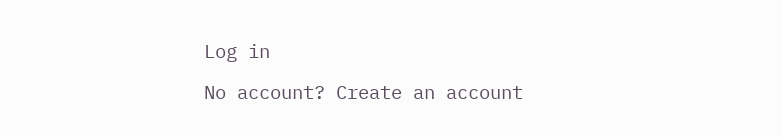Log in

No account? Create an account